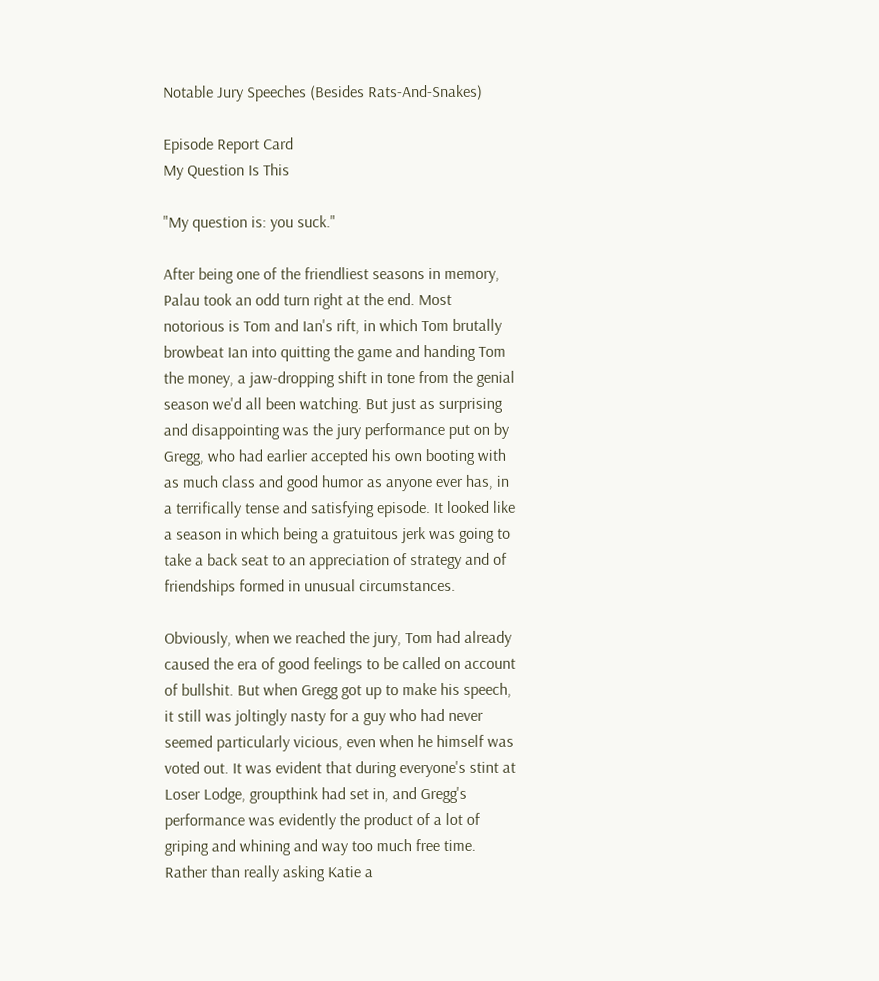Notable Jury Speeches (Besides Rats-And-Snakes)

Episode Report Card
My Question Is This

"My question is: you suck."

After being one of the friendliest seasons in memory, Palau took an odd turn right at the end. Most notorious is Tom and Ian's rift, in which Tom brutally browbeat Ian into quitting the game and handing Tom the money, a jaw-dropping shift in tone from the genial season we'd all been watching. But just as surprising and disappointing was the jury performance put on by Gregg, who had earlier accepted his own booting with as much class and good humor as anyone ever has, in a terrifically tense and satisfying episode. It looked like a season in which being a gratuitous jerk was going to take a back seat to an appreciation of strategy and of friendships formed in unusual circumstances.

Obviously, when we reached the jury, Tom had already caused the era of good feelings to be called on account of bullshit. But when Gregg got up to make his speech, it still was joltingly nasty for a guy who had never seemed particularly vicious, even when he himself was voted out. It was evident that during everyone's stint at Loser Lodge, groupthink had set in, and Gregg's performance was evidently the product of a lot of griping and whining and way too much free time. Rather than really asking Katie a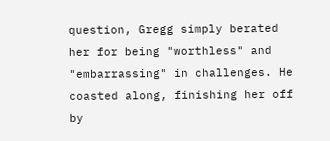question, Gregg simply berated her for being "worthless" and "embarrassing" in challenges. He coasted along, finishing her off by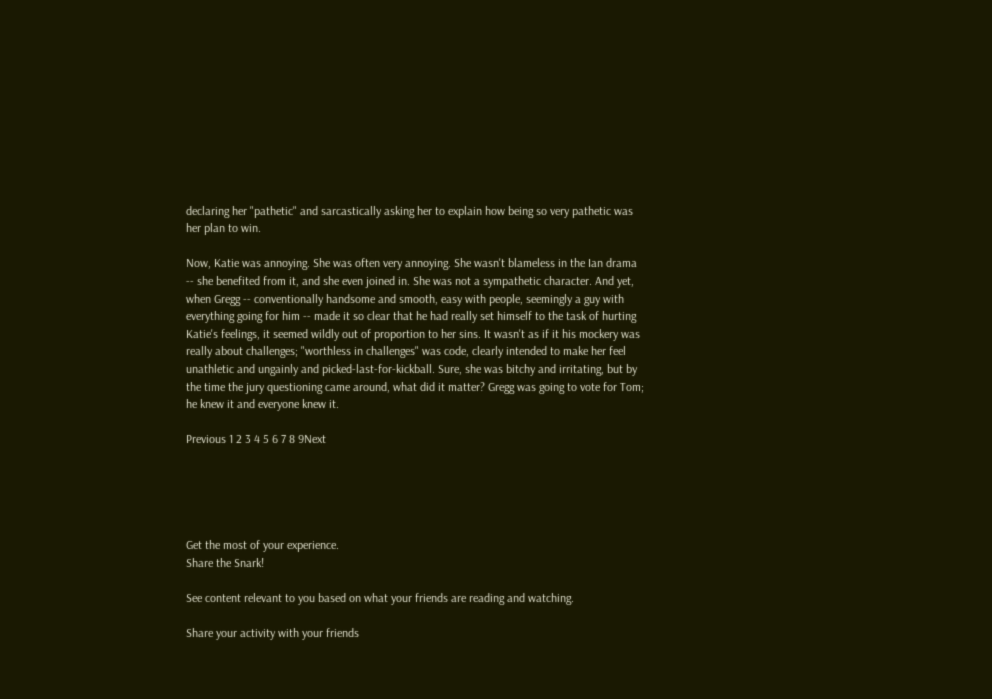declaring her "pathetic" and sarcastically asking her to explain how being so very pathetic was her plan to win.

Now, Katie was annoying. She was often very annoying. She wasn't blameless in the Ian drama -- she benefited from it, and she even joined in. She was not a sympathetic character. And yet, when Gregg -- conventionally handsome and smooth, easy with people, seemingly a guy with everything going for him -- made it so clear that he had really set himself to the task of hurting Katie's feelings, it seemed wildly out of proportion to her sins. It wasn't as if it his mockery was really about challenges; "worthless in challenges" was code, clearly intended to make her feel unathletic and ungainly and picked-last-for-kickball. Sure, she was bitchy and irritating, but by the time the jury questioning came around, what did it matter? Gregg was going to vote for Tom; he knew it and everyone knew it.

Previous 1 2 3 4 5 6 7 8 9Next





Get the most of your experience.
Share the Snark!

See content relevant to you based on what your friends are reading and watching.

Share your activity with your friends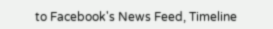to Facebook's News Feed, Timeline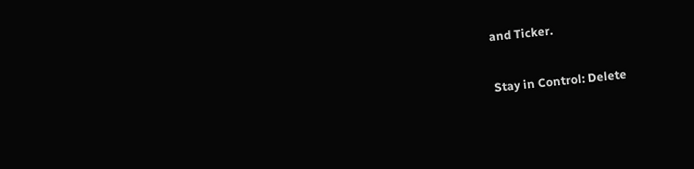and Ticker.

Stay in Control: Delete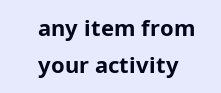any item from your activity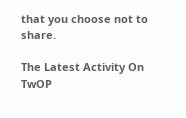that you choose not to share.

The Latest Activity On TwOP